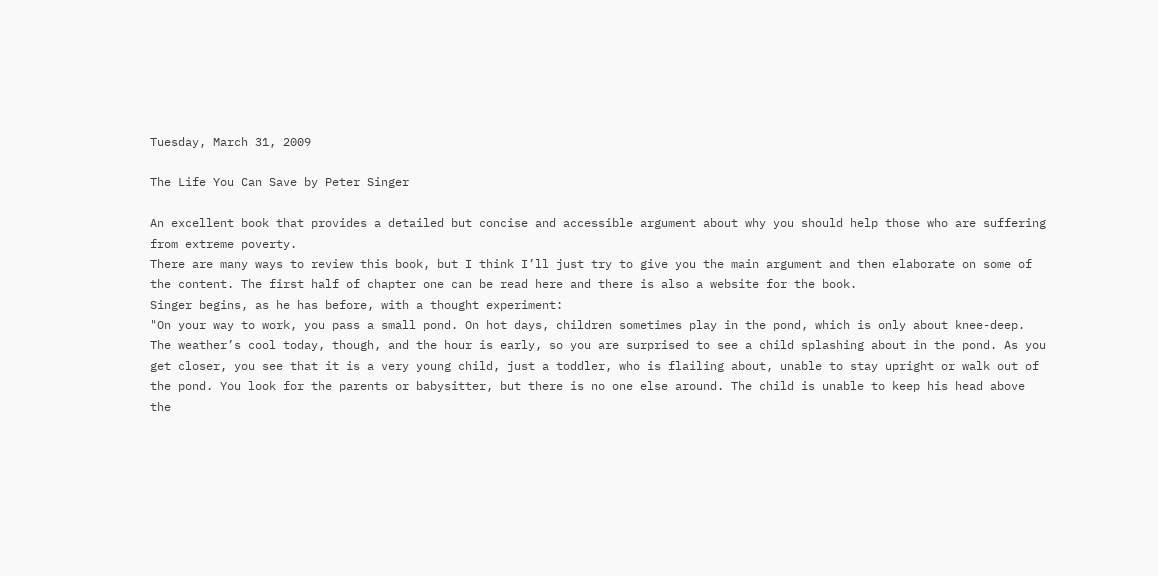Tuesday, March 31, 2009

The Life You Can Save by Peter Singer

An excellent book that provides a detailed but concise and accessible argument about why you should help those who are suffering from extreme poverty.
There are many ways to review this book, but I think I’ll just try to give you the main argument and then elaborate on some of the content. The first half of chapter one can be read here and there is also a website for the book.
Singer begins, as he has before, with a thought experiment:
"On your way to work, you pass a small pond. On hot days, children sometimes play in the pond, which is only about knee-deep. The weather’s cool today, though, and the hour is early, so you are surprised to see a child splashing about in the pond. As you get closer, you see that it is a very young child, just a toddler, who is flailing about, unable to stay upright or walk out of the pond. You look for the parents or babysitter, but there is no one else around. The child is unable to keep his head above the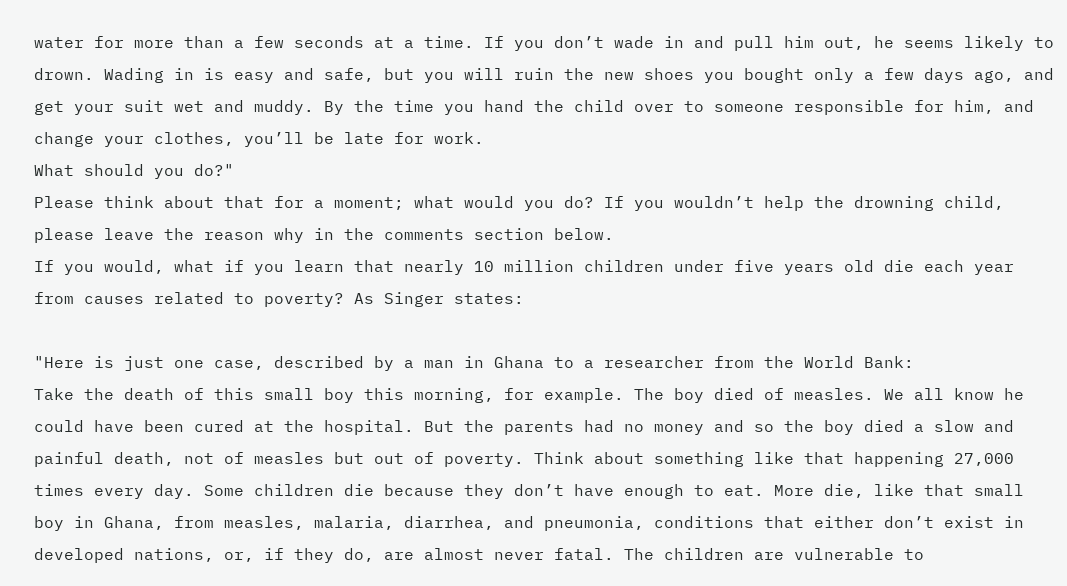water for more than a few seconds at a time. If you don’t wade in and pull him out, he seems likely to drown. Wading in is easy and safe, but you will ruin the new shoes you bought only a few days ago, and get your suit wet and muddy. By the time you hand the child over to someone responsible for him, and change your clothes, you’ll be late for work.
What should you do?"
Please think about that for a moment; what would you do? If you wouldn’t help the drowning child, please leave the reason why in the comments section below.
If you would, what if you learn that nearly 10 million children under five years old die each year from causes related to poverty? As Singer states:

"Here is just one case, described by a man in Ghana to a researcher from the World Bank:
Take the death of this small boy this morning, for example. The boy died of measles. We all know he could have been cured at the hospital. But the parents had no money and so the boy died a slow and painful death, not of measles but out of poverty. Think about something like that happening 27,000 times every day. Some children die because they don’t have enough to eat. More die, like that small boy in Ghana, from measles, malaria, diarrhea, and pneumonia, conditions that either don’t exist in developed nations, or, if they do, are almost never fatal. The children are vulnerable to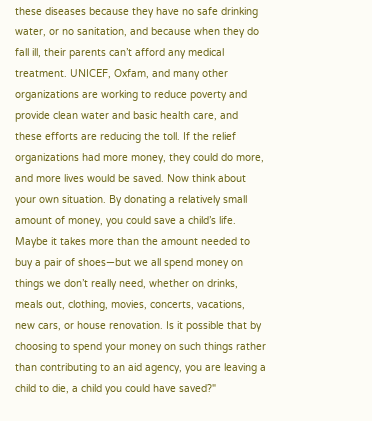these diseases because they have no safe drinking water, or no sanitation, and because when they do fall ill, their parents can’t afford any medical treatment. UNICEF, Oxfam, and many other organizations are working to reduce poverty and provide clean water and basic health care, and these efforts are reducing the toll. If the relief organizations had more money, they could do more, and more lives would be saved. Now think about your own situation. By donating a relatively small amount of money, you could save a child’s life. Maybe it takes more than the amount needed to buy a pair of shoes—but we all spend money on things we don’t really need, whether on drinks, meals out, clothing, movies, concerts, vacations, new cars, or house renovation. Is it possible that by choosing to spend your money on such things rather than contributing to an aid agency, you are leaving a child to die, a child you could have saved?"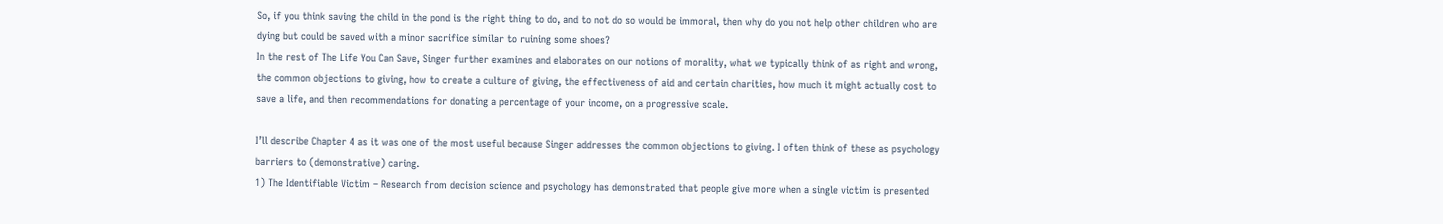So, if you think saving the child in the pond is the right thing to do, and to not do so would be immoral, then why do you not help other children who are dying but could be saved with a minor sacrifice similar to ruining some shoes?
In the rest of The Life You Can Save, Singer further examines and elaborates on our notions of morality, what we typically think of as right and wrong, the common objections to giving, how to create a culture of giving, the effectiveness of aid and certain charities, how much it might actually cost to save a life, and then recommendations for donating a percentage of your income, on a progressive scale.

I’ll describe Chapter 4 as it was one of the most useful because Singer addresses the common objections to giving. I often think of these as psychology barriers to (demonstrative) caring.
1) The Identifiable Victim – Research from decision science and psychology has demonstrated that people give more when a single victim is presented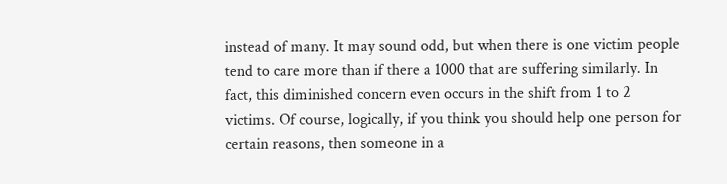instead of many. It may sound odd, but when there is one victim people tend to care more than if there a 1000 that are suffering similarly. In fact, this diminished concern even occurs in the shift from 1 to 2 victims. Of course, logically, if you think you should help one person for certain reasons, then someone in a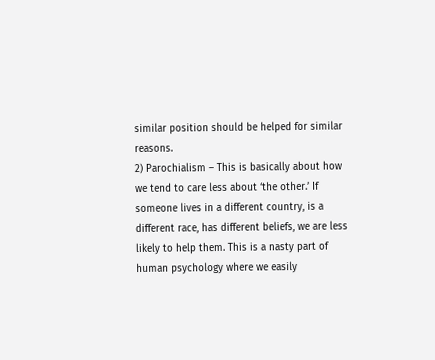similar position should be helped for similar reasons.
2) Parochialism – This is basically about how we tend to care less about ‘the other.’ If someone lives in a different country, is a different race, has different beliefs, we are less likely to help them. This is a nasty part of human psychology where we easily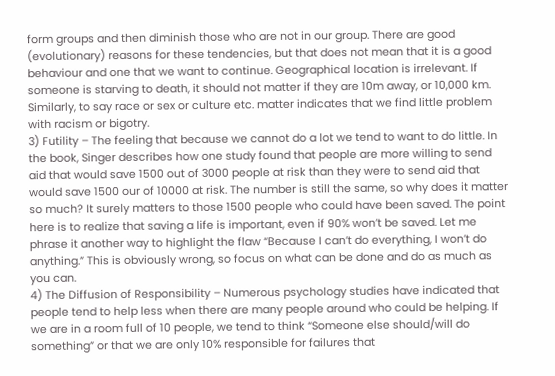form groups and then diminish those who are not in our group. There are good (evolutionary) reasons for these tendencies, but that does not mean that it is a good behaviour and one that we want to continue. Geographical location is irrelevant. If someone is starving to death, it should not matter if they are 10m away, or 10,000 km. Similarly, to say race or sex or culture etc. matter indicates that we find little problem with racism or bigotry.
3) Futility – The feeling that because we cannot do a lot we tend to want to do little. In the book, Singer describes how one study found that people are more willing to send aid that would save 1500 out of 3000 people at risk than they were to send aid that would save 1500 our of 10000 at risk. The number is still the same, so why does it matter so much? It surely matters to those 1500 people who could have been saved. The point here is to realize that saving a life is important, even if 90% won’t be saved. Let me phrase it another way to highlight the flaw “Because I can’t do everything, I won’t do anything.” This is obviously wrong, so focus on what can be done and do as much as you can.
4) The Diffusion of Responsibility – Numerous psychology studies have indicated that people tend to help less when there are many people around who could be helping. If we are in a room full of 10 people, we tend to think “Someone else should/will do something” or that we are only 10% responsible for failures that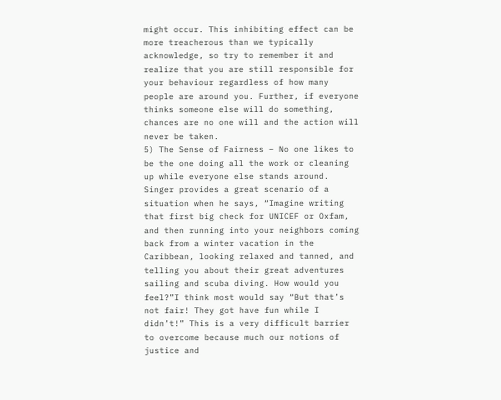might occur. This inhibiting effect can be more treacherous than we typically acknowledge, so try to remember it and realize that you are still responsible for your behaviour regardless of how many people are around you. Further, if everyone thinks someone else will do something, chances are no one will and the action will never be taken.
5) The Sense of Fairness – No one likes to be the one doing all the work or cleaning up while everyone else stands around. Singer provides a great scenario of a situation when he says, “Imagine writing that first big check for UNICEF or Oxfam, and then running into your neighbors coming back from a winter vacation in the Caribbean, looking relaxed and tanned, and telling you about their great adventures sailing and scuba diving. How would you feel?”I think most would say “But that’s not fair! They got have fun while I didn’t!” This is a very difficult barrier to overcome because much our notions of justice and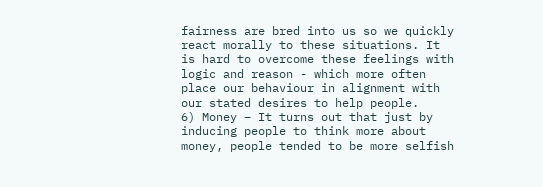fairness are bred into us so we quickly react morally to these situations. It is hard to overcome these feelings with logic and reason - which more often place our behaviour in alignment with our stated desires to help people.
6) Money – It turns out that just by inducing people to think more about money, people tended to be more selfish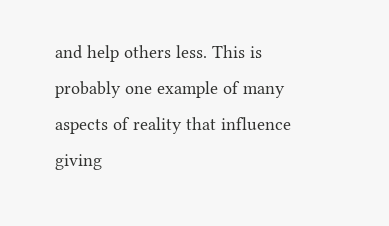and help others less. This is probably one example of many aspects of reality that influence giving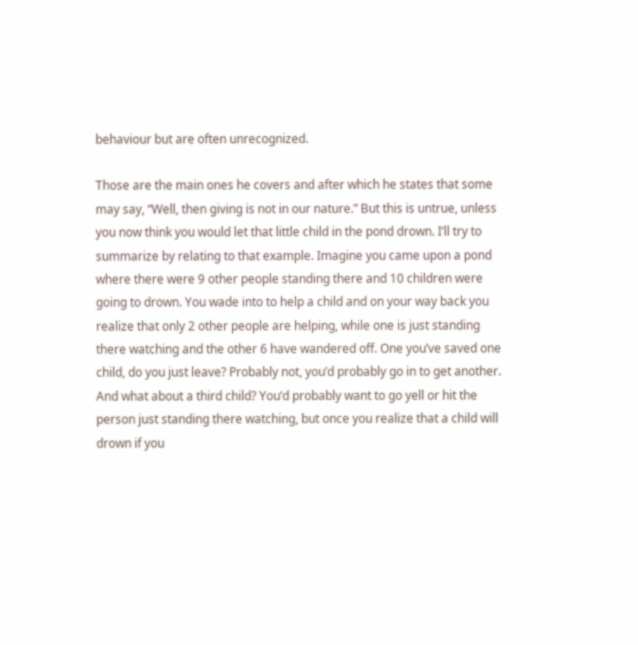behaviour but are often unrecognized.

Those are the main ones he covers and after which he states that some may say, “Well, then giving is not in our nature.” But this is untrue, unless you now think you would let that little child in the pond drown. I’ll try to summarize by relating to that example. Imagine you came upon a pond where there were 9 other people standing there and 10 children were going to drown. You wade into to help a child and on your way back you realize that only 2 other people are helping, while one is just standing there watching and the other 6 have wandered off. One you’ve saved one child, do you just leave? Probably not, you’d probably go in to get another. And what about a third child? You’d probably want to go yell or hit the person just standing there watching, but once you realize that a child will drown if you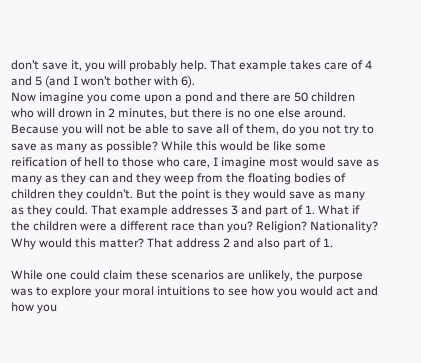don’t save it, you will probably help. That example takes care of 4 and 5 (and I won’t bother with 6).
Now imagine you come upon a pond and there are 50 children who will drown in 2 minutes, but there is no one else around. Because you will not be able to save all of them, do you not try to save as many as possible? While this would be like some reification of hell to those who care, I imagine most would save as many as they can and they weep from the floating bodies of children they couldn’t. But the point is they would save as many as they could. That example addresses 3 and part of 1. What if the children were a different race than you? Religion? Nationality? Why would this matter? That address 2 and also part of 1.

While one could claim these scenarios are unlikely, the purpose was to explore your moral intuitions to see how you would act and how you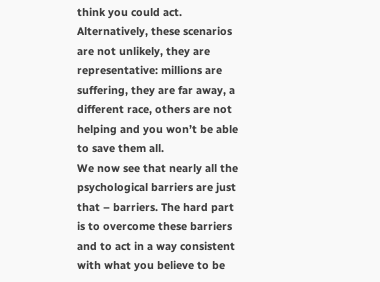think you could act. Alternatively, these scenarios are not unlikely, they are representative: millions are suffering, they are far away, a different race, others are not helping and you won’t be able to save them all.
We now see that nearly all the psychological barriers are just that – barriers. The hard part is to overcome these barriers and to act in a way consistent with what you believe to be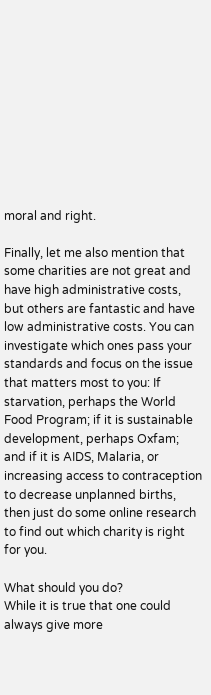moral and right.

Finally, let me also mention that some charities are not great and have high administrative costs, but others are fantastic and have low administrative costs. You can investigate which ones pass your standards and focus on the issue that matters most to you: If starvation, perhaps the World Food Program; if it is sustainable development, perhaps Oxfam; and if it is AIDS, Malaria, or increasing access to contraception to decrease unplanned births, then just do some online research to find out which charity is right for you.

What should you do?
While it is true that one could always give more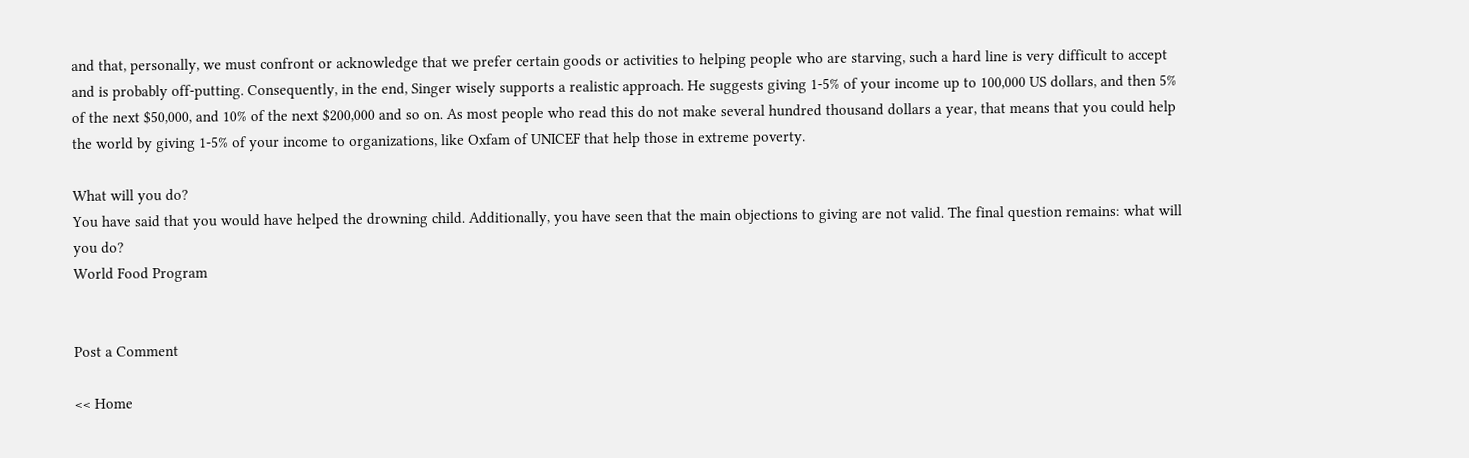and that, personally, we must confront or acknowledge that we prefer certain goods or activities to helping people who are starving, such a hard line is very difficult to accept and is probably off-putting. Consequently, in the end, Singer wisely supports a realistic approach. He suggests giving 1-5% of your income up to 100,000 US dollars, and then 5% of the next $50,000, and 10% of the next $200,000 and so on. As most people who read this do not make several hundred thousand dollars a year, that means that you could help the world by giving 1-5% of your income to organizations, like Oxfam of UNICEF that help those in extreme poverty.

What will you do?
You have said that you would have helped the drowning child. Additionally, you have seen that the main objections to giving are not valid. The final question remains: what will you do?
World Food Program


Post a Comment

<< Home